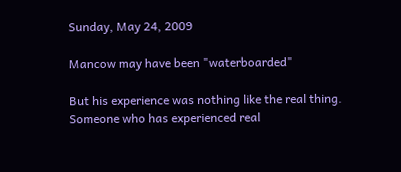Sunday, May 24, 2009

Mancow may have been "waterboarded"

But his experience was nothing like the real thing. Someone who has experienced real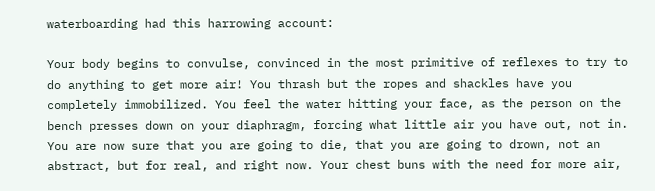waterboarding had this harrowing account:

Your body begins to convulse, convinced in the most primitive of reflexes to try to do anything to get more air! You thrash but the ropes and shackles have you completely immobilized. You feel the water hitting your face, as the person on the bench presses down on your diaphragm, forcing what little air you have out, not in. You are now sure that you are going to die, that you are going to drown, not an abstract, but for real, and right now. Your chest buns with the need for more air,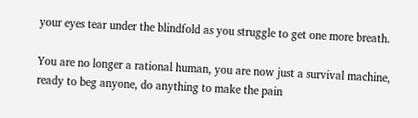your eyes tear under the blindfold as you struggle to get one more breath.

You are no longer a rational human, you are now just a survival machine, ready to beg anyone, do anything to make the pain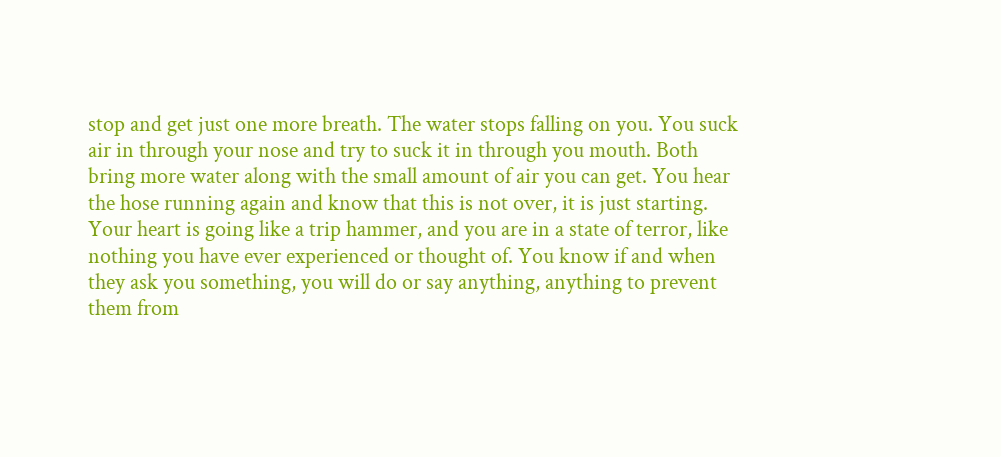stop and get just one more breath. The water stops falling on you. You suck air in through your nose and try to suck it in through you mouth. Both bring more water along with the small amount of air you can get. You hear the hose running again and know that this is not over, it is just starting. Your heart is going like a trip hammer, and you are in a state of terror, like nothing you have ever experienced or thought of. You know if and when they ask you something, you will do or say anything, anything to prevent them from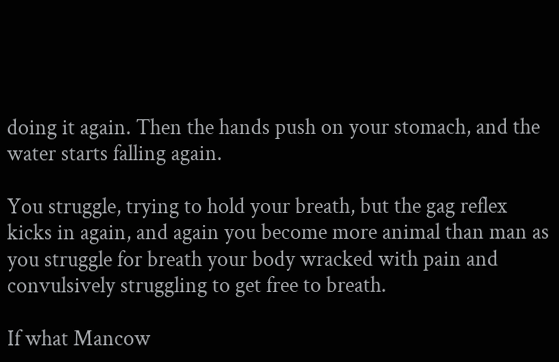doing it again. Then the hands push on your stomach, and the water starts falling again.

You struggle, trying to hold your breath, but the gag reflex kicks in again, and again you become more animal than man as you struggle for breath your body wracked with pain and convulsively struggling to get free to breath.

If what Mancow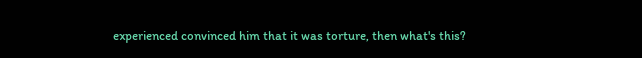experienced convinced him that it was torture, then what's this?